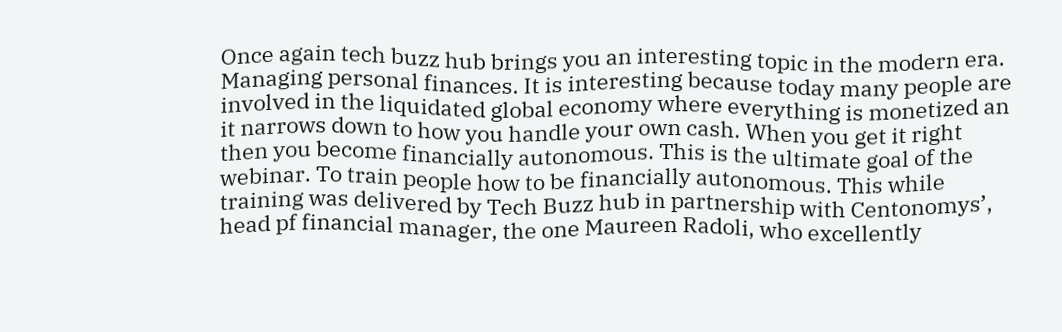Once again tech buzz hub brings you an interesting topic in the modern era. Managing personal finances. It is interesting because today many people are involved in the liquidated global economy where everything is monetized an it narrows down to how you handle your own cash. When you get it right then you become financially autonomous. This is the ultimate goal of the webinar. To train people how to be financially autonomous. This while training was delivered by Tech Buzz hub in partnership with Centonomys’, head pf financial manager, the one Maureen Radoli, who excellently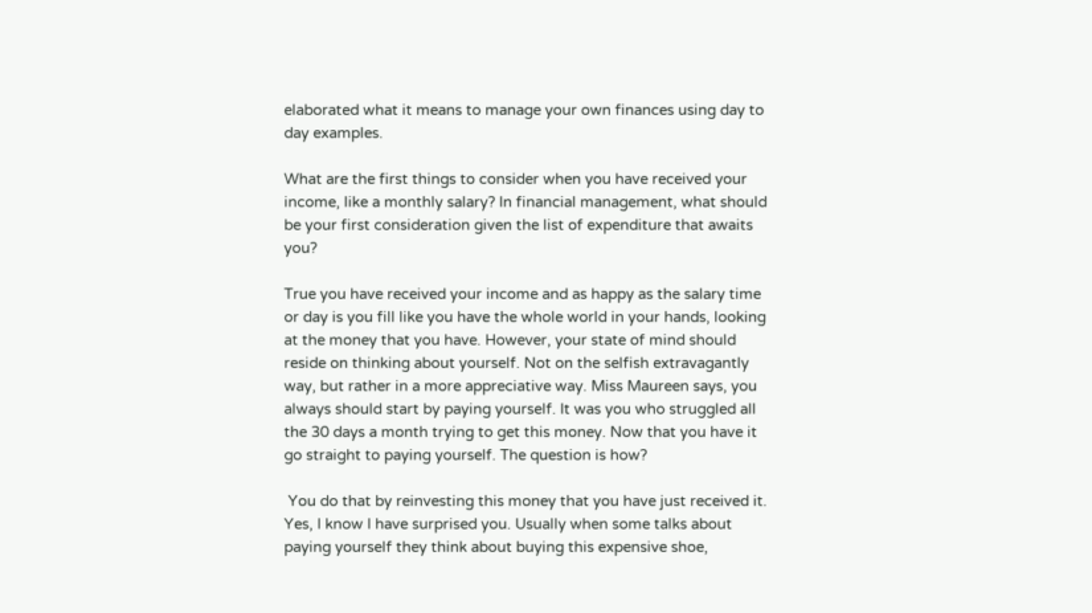elaborated what it means to manage your own finances using day to day examples.

What are the first things to consider when you have received your income, like a monthly salary? In financial management, what should be your first consideration given the list of expenditure that awaits you?

True you have received your income and as happy as the salary time or day is you fill like you have the whole world in your hands, looking at the money that you have. However, your state of mind should reside on thinking about yourself. Not on the selfish extravagantly way, but rather in a more appreciative way. Miss Maureen says, you always should start by paying yourself. It was you who struggled all the 30 days a month trying to get this money. Now that you have it go straight to paying yourself. The question is how?

 You do that by reinvesting this money that you have just received it. Yes, I know I have surprised you. Usually when some talks about paying yourself they think about buying this expensive shoe,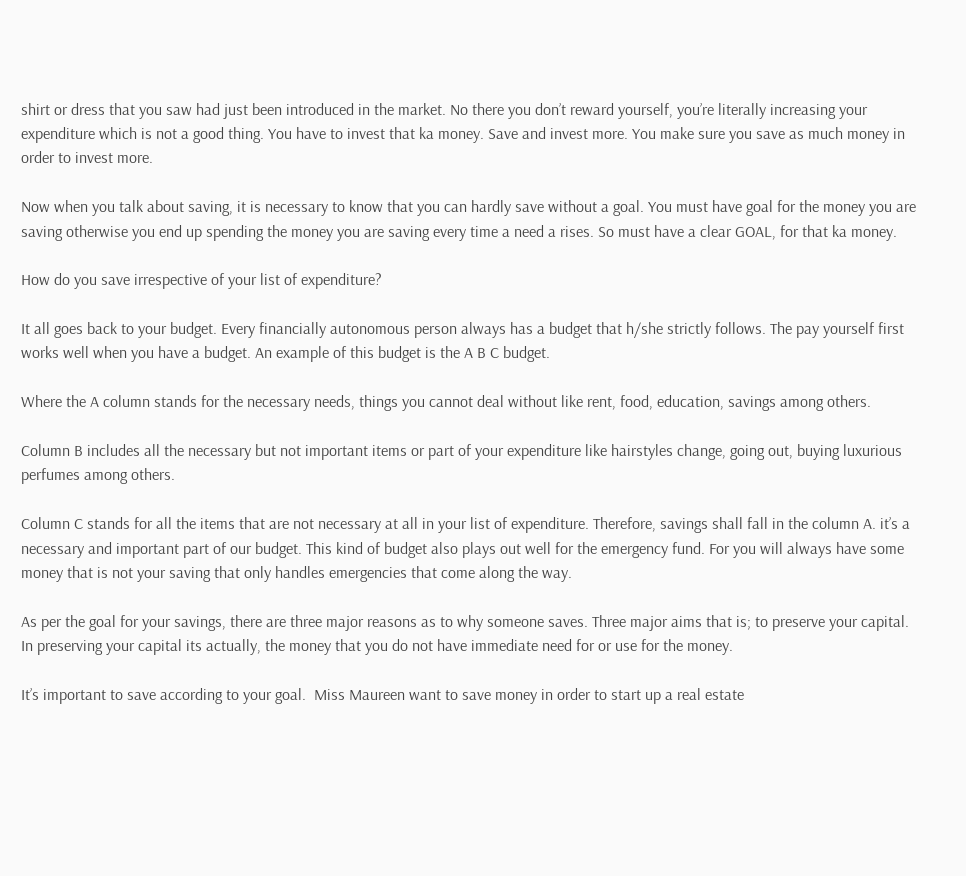shirt or dress that you saw had just been introduced in the market. No there you don’t reward yourself, you’re literally increasing your expenditure which is not a good thing. You have to invest that ka money. Save and invest more. You make sure you save as much money in order to invest more.

Now when you talk about saving, it is necessary to know that you can hardly save without a goal. You must have goal for the money you are saving otherwise you end up spending the money you are saving every time a need a rises. So must have a clear GOAL, for that ka money.

How do you save irrespective of your list of expenditure?

It all goes back to your budget. Every financially autonomous person always has a budget that h/she strictly follows. The pay yourself first works well when you have a budget. An example of this budget is the A B C budget.

Where the A column stands for the necessary needs, things you cannot deal without like rent, food, education, savings among others.

Column B includes all the necessary but not important items or part of your expenditure like hairstyles change, going out, buying luxurious perfumes among others.

Column C stands for all the items that are not necessary at all in your list of expenditure. Therefore, savings shall fall in the column A. it’s a necessary and important part of our budget. This kind of budget also plays out well for the emergency fund. For you will always have some money that is not your saving that only handles emergencies that come along the way.

As per the goal for your savings, there are three major reasons as to why someone saves. Three major aims that is; to preserve your capital. In preserving your capital its actually, the money that you do not have immediate need for or use for the money.

It’s important to save according to your goal.  Miss Maureen want to save money in order to start up a real estate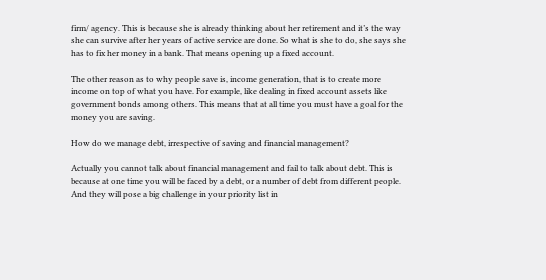firm/ agency. This is because she is already thinking about her retirement and it’s the way she can survive after her years of active service are done. So what is she to do, she says she has to fix her money in a bank. That means opening up a fixed account.

The other reason as to why people save is, income generation, that is to create more income on top of what you have. For example, like dealing in fixed account assets like government bonds among others. This means that at all time you must have a goal for the money you are saving.

How do we manage debt, irrespective of saving and financial management?

Actually you cannot talk about financial management and fail to talk about debt. This is because at one time you will be faced by a debt, or a number of debt from different people. And they will pose a big challenge in your priority list in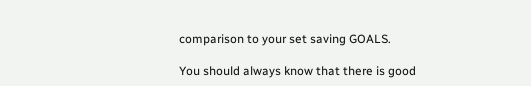comparison to your set saving GOALS.

You should always know that there is good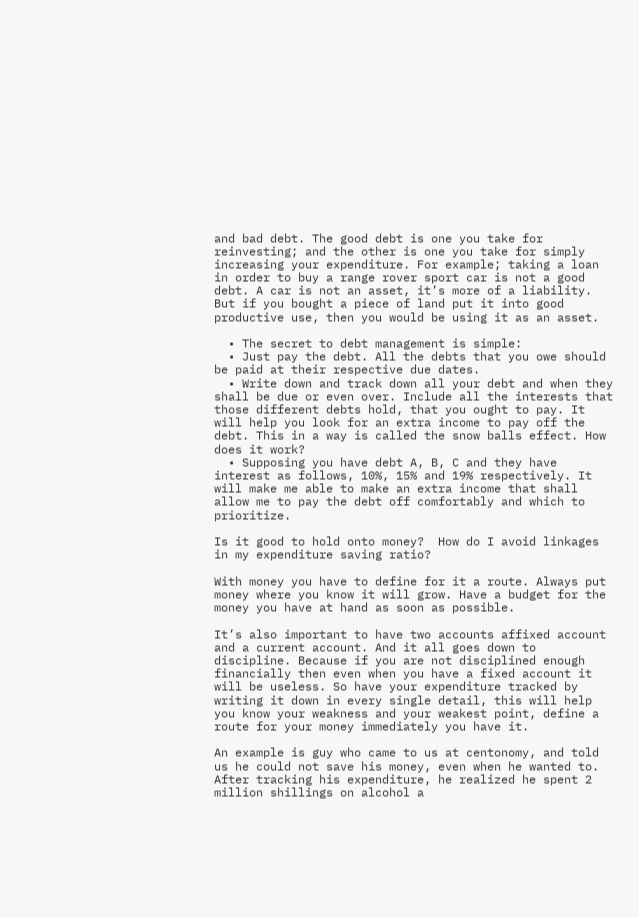and bad debt. The good debt is one you take for reinvesting; and the other is one you take for simply increasing your expenditure. For example; taking a loan in order to buy a range rover sport car is not a good debt. A car is not an asset, it’s more of a liability. But if you bought a piece of land put it into good productive use, then you would be using it as an asset.

  • The secret to debt management is simple:
  • Just pay the debt. All the debts that you owe should be paid at their respective due dates.
  • Write down and track down all your debt and when they shall be due or even over. Include all the interests that those different debts hold, that you ought to pay. It will help you look for an extra income to pay off the debt. This in a way is called the snow balls effect. How does it work?
  • Supposing you have debt A, B, C and they have interest as follows, 10%, 15% and 19% respectively. It will make me able to make an extra income that shall allow me to pay the debt off comfortably and which to prioritize.

Is it good to hold onto money?  How do I avoid linkages in my expenditure saving ratio?

With money you have to define for it a route. Always put money where you know it will grow. Have a budget for the money you have at hand as soon as possible.

It’s also important to have two accounts affixed account and a current account. And it all goes down to discipline. Because if you are not disciplined enough financially then even when you have a fixed account it will be useless. So have your expenditure tracked by writing it down in every single detail, this will help you know your weakness and your weakest point, define a route for your money immediately you have it.

An example is guy who came to us at centonomy, and told us he could not save his money, even when he wanted to. After tracking his expenditure, he realized he spent 2 million shillings on alcohol a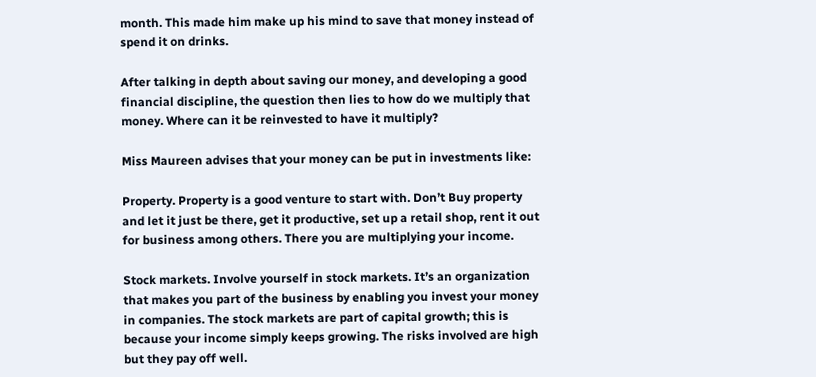month. This made him make up his mind to save that money instead of spend it on drinks.

After talking in depth about saving our money, and developing a good financial discipline, the question then lies to how do we multiply that money. Where can it be reinvested to have it multiply?

Miss Maureen advises that your money can be put in investments like:

Property. Property is a good venture to start with. Don’t Buy property and let it just be there, get it productive, set up a retail shop, rent it out for business among others. There you are multiplying your income.

Stock markets. Involve yourself in stock markets. It’s an organization that makes you part of the business by enabling you invest your money in companies. The stock markets are part of capital growth; this is because your income simply keeps growing. The risks involved are high but they pay off well.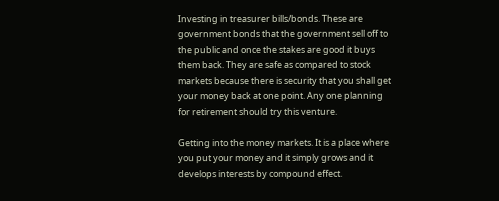Investing in treasurer bills/bonds. These are government bonds that the government sell off to the public and once the stakes are good it buys them back. They are safe as compared to stock markets because there is security that you shall get your money back at one point. Any one planning for retirement should try this venture.

Getting into the money markets. It is a place where you put your money and it simply grows and it develops interests by compound effect.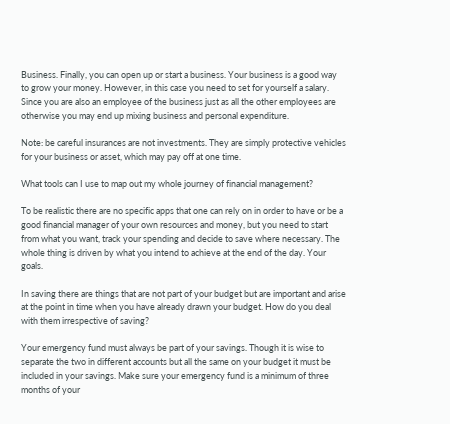Business. Finally, you can open up or start a business. Your business is a good way to grow your money. However, in this case you need to set for yourself a salary. Since you are also an employee of the business just as all the other employees are otherwise you may end up mixing business and personal expenditure.

Note: be careful insurances are not investments. They are simply protective vehicles for your business or asset, which may pay off at one time.

What tools can I use to map out my whole journey of financial management?

To be realistic there are no specific apps that one can rely on in order to have or be a good financial manager of your own resources and money, but you need to start from what you want, track your spending and decide to save where necessary. The whole thing is driven by what you intend to achieve at the end of the day. Your goals.

In saving there are things that are not part of your budget but are important and arise at the point in time when you have already drawn your budget. How do you deal with them irrespective of saving?

Your emergency fund must always be part of your savings. Though it is wise to separate the two in different accounts but all the same on your budget it must be included in your savings. Make sure your emergency fund is a minimum of three months of your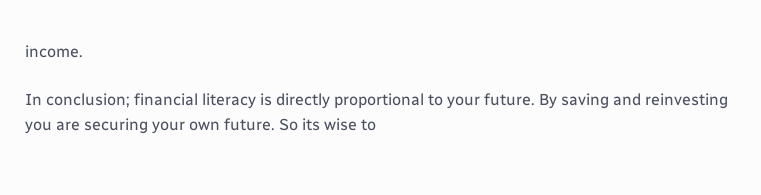income.

In conclusion; financial literacy is directly proportional to your future. By saving and reinvesting you are securing your own future. So its wise to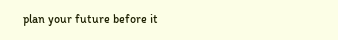plan your future before it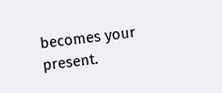becomes your   present.